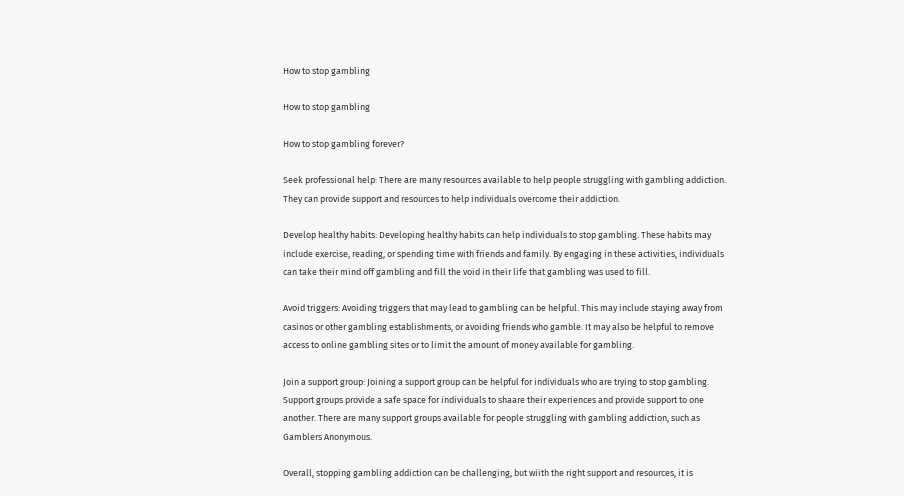How to stop gambling

How to stop gambling

How to stop gambling forever?

Seek professional help: There are many resources available to help people struggling with gambling addiction. They can provide support and resources to help individuals overcome their addiction.

Develop healthy habits: Developing healthy habits can help individuals to stop gambling. These habits may include exercise, reading, or spending time with friends and family. By engaging in these activities, individuals can take their mind off gambling and fill the void in their life that gambling was used to fill.

Avoid triggers: Avoiding triggers that may lead to gambling can be helpful. This may include staying away from casinos or other gambling establishments, or avoiding friends who gamble. It may also be helpful to remove access to online gambling sites or to limit the amount of money available for gambling.

Join a support group: Joining a support group can be helpful for individuals who are trying to stop gambling. Support groups provide a safe space for individuals to shaare their experiences and provide support to one another. There are many support groups available for people struggling with gambling addiction, such as Gamblers Anonymous.

Overall, stopping gambling addiction can be challenging, but wiith the right support and resources, it is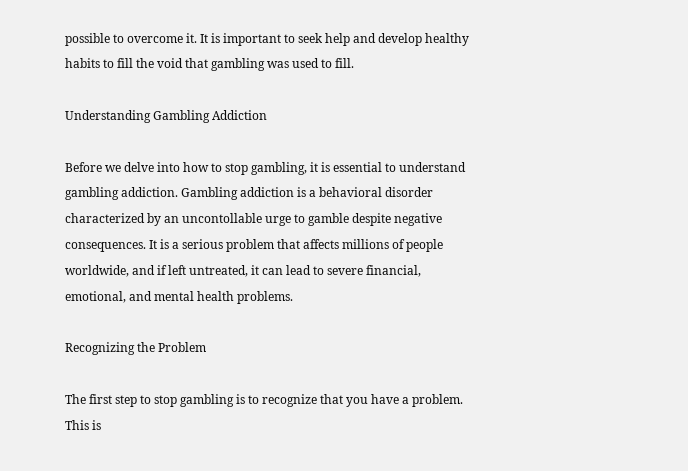possible to overcome it. It is important to seek help and develop healthy habits to fill the void that gambling was used to fill.

Understanding Gambling Addiction

Before we delve into how to stop gambling, it is essential to understand gambling addiction. Gambling addiction is a behavioral disorder characterized by an uncontollable urge to gamble despite negative consequences. It is a serious problem that affects millions of people worldwide, and if left untreated, it can lead to severe financial, emotional, and mental health problems.

Recognizing the Problem

The first step to stop gambling is to recognize that you have a problem. This is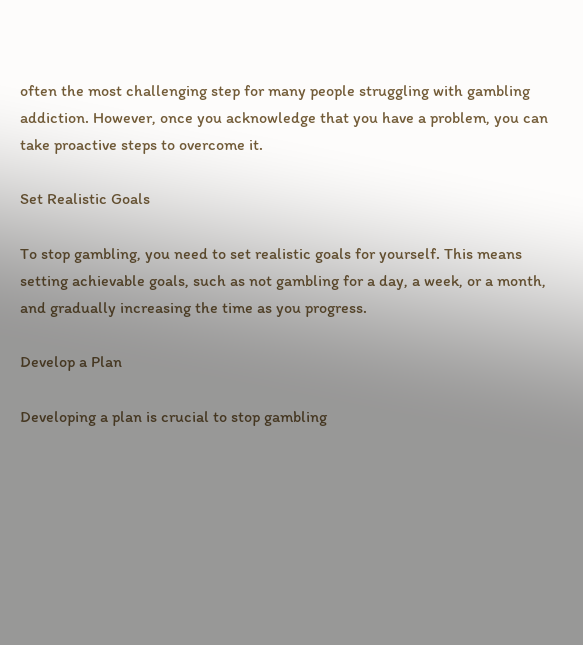often the most challenging step for many people struggling with gambling addiction. However, once you acknowledge that you have a problem, you can take proactive steps to overcome it.

Set Realistic Goals

To stop gambling, you need to set realistic goals for yourself. This means setting achievable goals, such as not gambling for a day, a week, or a month, and gradually increasing the time as you progress.

Develop a Plan

Developing a plan is crucial to stop gambling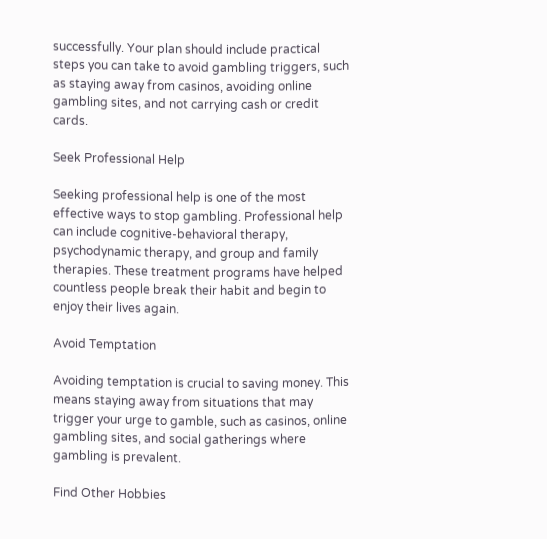successfully. Your plan should include practical steps you can take to avoid gambling triggers, such as staying away from casinos, avoiding online gambling sites, and not carrying cash or credit cards.

Seek Professional Help

Seeking professional help is one of the most effective ways to stop gambling. Professional help can include cognitive-behavioral therapy, psychodynamic therapy, and group and family therapies. These treatment programs have helped countless people break their habit and begin to enjoy their lives again.

Avoid Temptation

Avoiding temptation is crucial to saving money. This means staying away from situations that may trigger your urge to gamble, such as casinos, online gambling sites, and social gatherings where gambling is prevalent.

Find Other Hobbies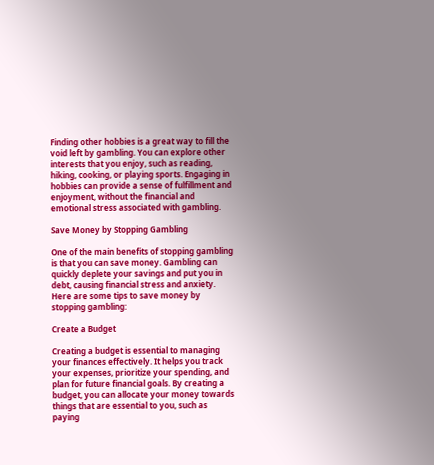Finding other hobbies is a great way to fill the void left by gambling. You can explore other interests that you enjoy, such as reading, hiking, cooking, or playing sports. Engaging in hobbies can provide a sense of fulfillment and enjoyment, without the financial and emotional stress associated with gambling.

Save Money by Stopping Gambling

One of the main benefits of stopping gambling is that you can save money. Gambling can quickly deplete your savings and put you in debt, causing financial stress and anxiety. Here are some tips to save money by stopping gambling:

Create a Budget

Creating a budget is essential to managing your finances effectively. It helps you track your expenses, prioritize your spending, and plan for future financial goals. By creating a budget, you can allocate your money towards things that are essential to you, such as paying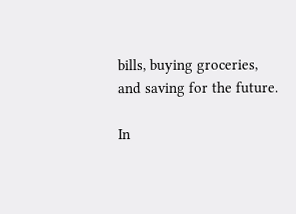bills, buying groceries, and saving for the future.

In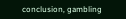conclusion, gambling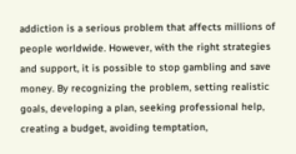addiction is a serious problem that affects millions of people worldwide. However, with the right strategies and support, it is possible to stop gambling and save money. By recognizing the problem, setting realistic goals, developing a plan, seeking professional help, creating a budget, avoiding temptation,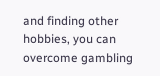and finding other hobbies, you can overcome gambling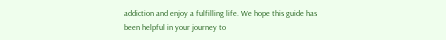addiction and enjoy a fulfilling life. We hope this guide has been helpful in your journey to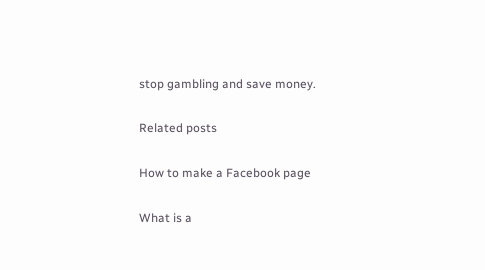stop gambling and save money.

Related posts

How to make a Facebook page

What is a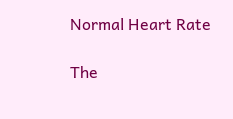Normal Heart Rate

The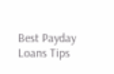Best Payday Loans Tips